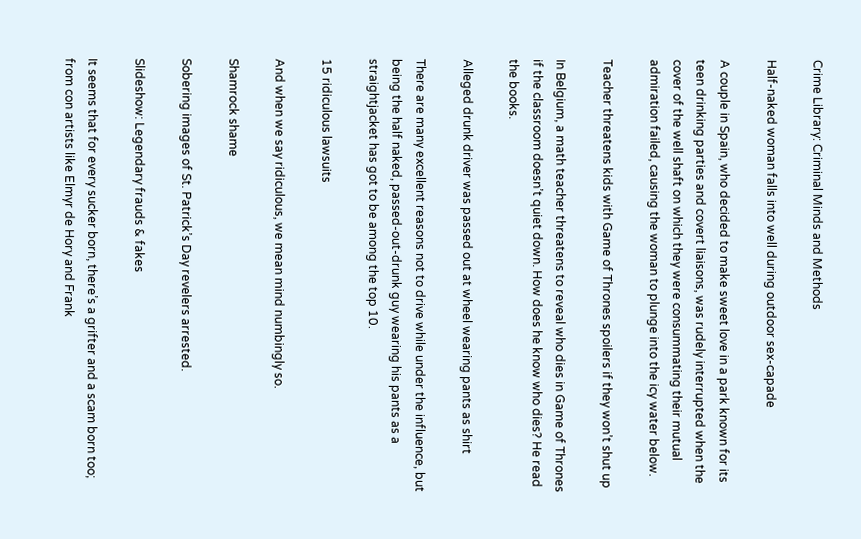Crime Library: Criminal Minds and Methods

Half-naked woman falls into well during outdoor sex-capade

A couple in Spain, who decided to make sweet love in a park known for its teen drinking parties and covert liaisons, was rudely interrupted when the cover of the well shaft on which they were consummating their mutual admiration failed, causing the woman to plunge into the icy water below.

Teacher threatens kids with Game of Thrones spoilers if they won’t shut up

In Belgium, a math teacher threatens to reveal who dies in Game of Thrones if the classroom doesn’t quiet down. How does he know who dies? He read the books.

Alleged drunk driver was passed out at wheel wearing pants as shirt

There are many excellent reasons not to drive while under the influence, but being the half naked, passed-out-drunk guy wearing his pants as a straightjacket has got to be among the top 10.

15 ridiculous lawsuits

And when we say ridiculous, we mean mind numbingly so.

Shamrock shame

Sobering images of St. Patrick’s Day revelers arrested.

Slideshow: Legendary frauds & fakes

It seems that for every sucker born, there’s a grifter and a scam born too; from con artists like Elmyr de Hory and Frank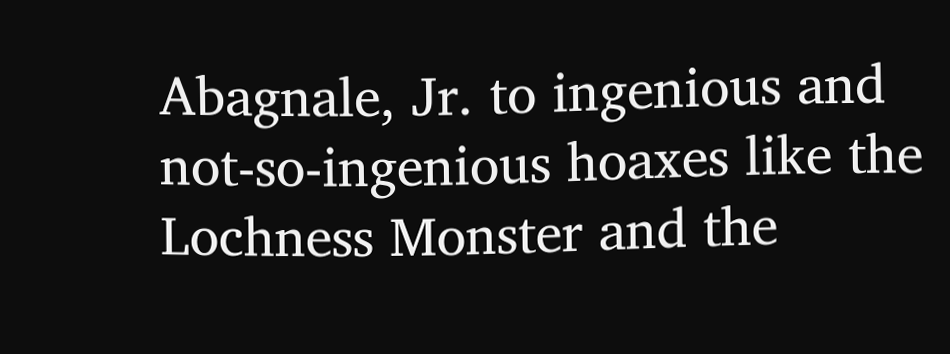Abagnale, Jr. to ingenious and not-so-ingenious hoaxes like the Lochness Monster and the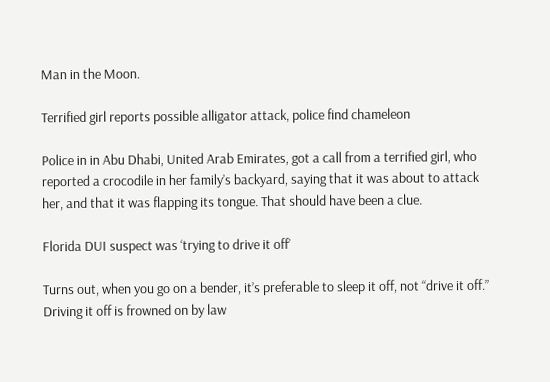Man in the Moon.

Terrified girl reports possible alligator attack, police find chameleon

Police in in Abu Dhabi, United Arab Emirates, got a call from a terrified girl, who reported a crocodile in her family’s backyard, saying that it was about to attack her, and that it was flapping its tongue. That should have been a clue.

Florida DUI suspect was ‘trying to drive it off’

Turns out, when you go on a bender, it’s preferable to sleep it off, not “drive it off.” Driving it off is frowned on by law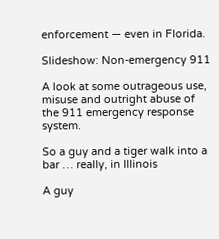enforcement — even in Florida.

Slideshow: Non-emergency 911

A look at some outrageous use, misuse and outright abuse of the 911 emergency response system.

So a guy and a tiger walk into a bar … really, in Illinois

A guy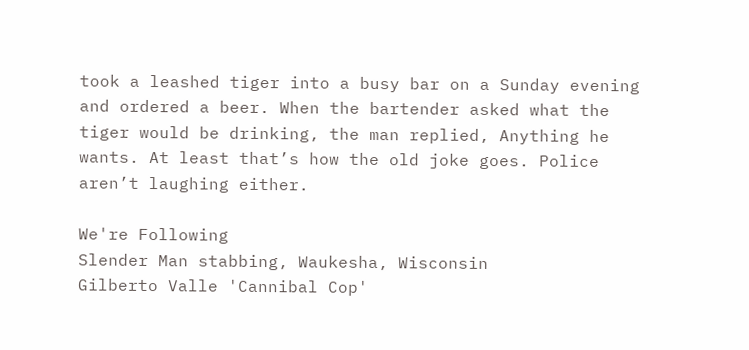took a leashed tiger into a busy bar on a Sunday evening and ordered a beer. When the bartender asked what the tiger would be drinking, the man replied, Anything he wants. At least that’s how the old joke goes. Police aren’t laughing either.

We're Following
Slender Man stabbing, Waukesha, Wisconsin
Gilberto Valle 'Cannibal Cop'